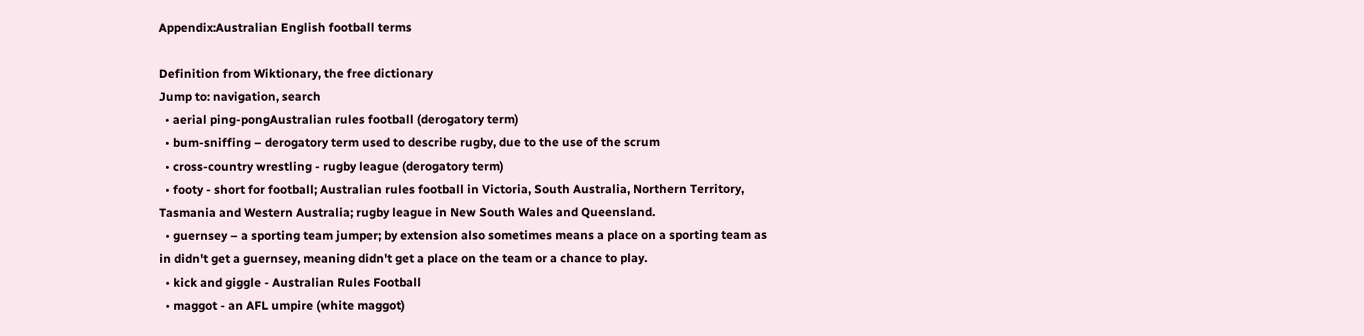Appendix:Australian English football terms

Definition from Wiktionary, the free dictionary
Jump to: navigation, search
  • aerial ping-pongAustralian rules football (derogatory term)
  • bum-sniffing – derogatory term used to describe rugby, due to the use of the scrum
  • cross-country wrestling - rugby league (derogatory term)
  • footy - short for football; Australian rules football in Victoria, South Australia, Northern Territory, Tasmania and Western Australia; rugby league in New South Wales and Queensland.
  • guernsey – a sporting team jumper; by extension also sometimes means a place on a sporting team as in didn't get a guernsey, meaning didn't get a place on the team or a chance to play.
  • kick and giggle - Australian Rules Football
  • maggot - an AFL umpire (white maggot)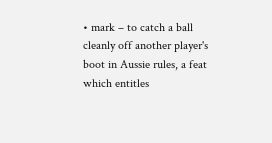• mark – to catch a ball cleanly off another player's boot in Aussie rules, a feat which entitles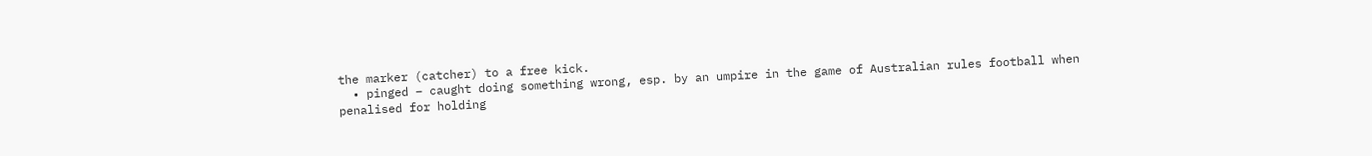the marker (catcher) to a free kick.
  • pinged – caught doing something wrong, esp. by an umpire in the game of Australian rules football when penalised for holding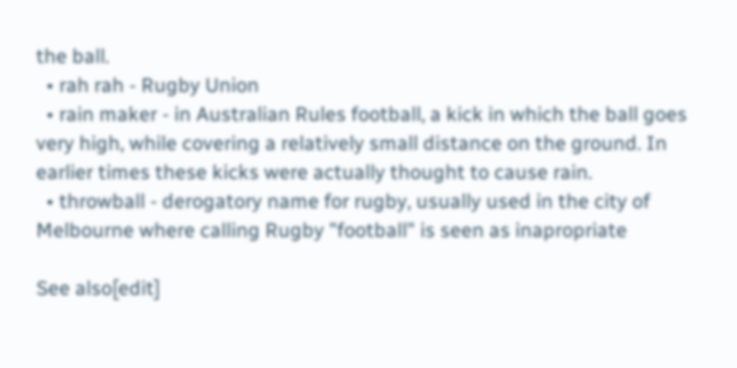the ball.
  • rah rah - Rugby Union
  • rain maker - in Australian Rules football, a kick in which the ball goes very high, while covering a relatively small distance on the ground. In earlier times these kicks were actually thought to cause rain.
  • throwball - derogatory name for rugby, usually used in the city of Melbourne where calling Rugby "football" is seen as inapropriate

See also[edit]